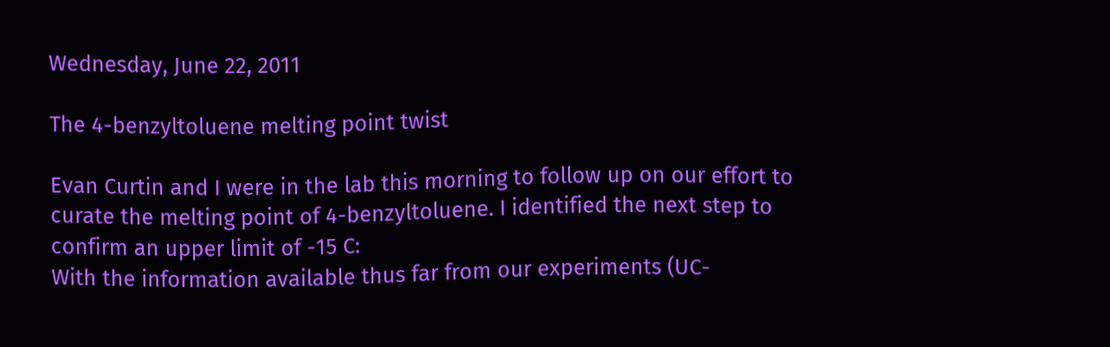Wednesday, June 22, 2011

The 4-benzyltoluene melting point twist

Evan Curtin and I were in the lab this morning to follow up on our effort to curate the melting point of 4-benzyltoluene. I identified the next step to confirm an upper limit of -15 C:
With the information available thus far from our experiments (UC-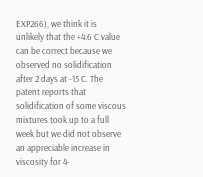EXP266), we think it is unlikely that the +4.6 C value can be correct because we observed no solidification after 2 days at -15 C. The patent reports that solidification of some viscous mixtures took up to a full week but we did not observe an appreciable increase in viscosity for 4-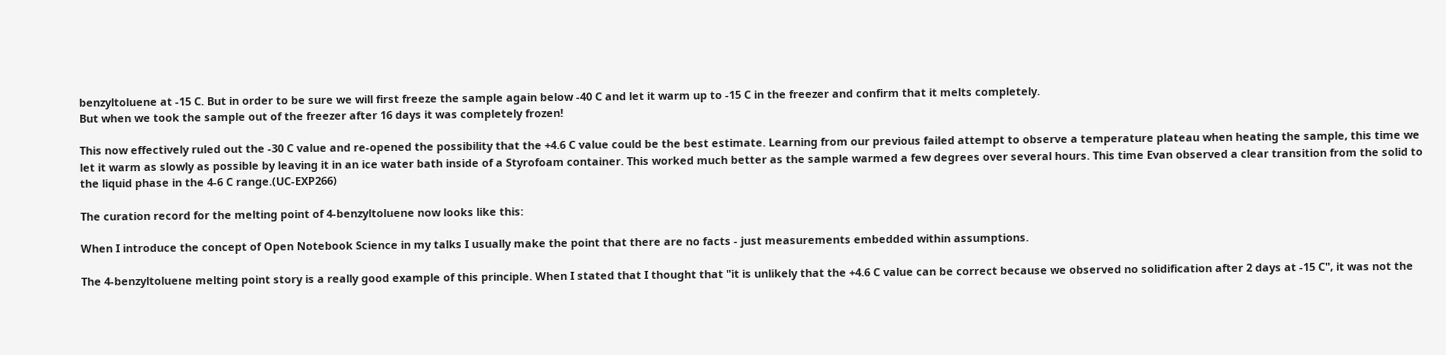benzyltoluene at -15 C. But in order to be sure we will first freeze the sample again below -40 C and let it warm up to -15 C in the freezer and confirm that it melts completely.
But when we took the sample out of the freezer after 16 days it was completely frozen!

This now effectively ruled out the -30 C value and re-opened the possibility that the +4.6 C value could be the best estimate. Learning from our previous failed attempt to observe a temperature plateau when heating the sample, this time we let it warm as slowly as possible by leaving it in an ice water bath inside of a Styrofoam container. This worked much better as the sample warmed a few degrees over several hours. This time Evan observed a clear transition from the solid to the liquid phase in the 4-6 C range.(UC-EXP266)

The curation record for the melting point of 4-benzyltoluene now looks like this:

When I introduce the concept of Open Notebook Science in my talks I usually make the point that there are no facts - just measurements embedded within assumptions.

The 4-benzyltoluene melting point story is a really good example of this principle. When I stated that I thought that "it is unlikely that the +4.6 C value can be correct because we observed no solidification after 2 days at -15 C", it was not the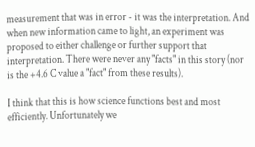measurement that was in error - it was the interpretation. And when new information came to light, an experiment was proposed to either challenge or further support that interpretation. There were never any "facts" in this story (nor is the +4.6 C value a "fact" from these results).

I think that this is how science functions best and most efficiently. Unfortunately we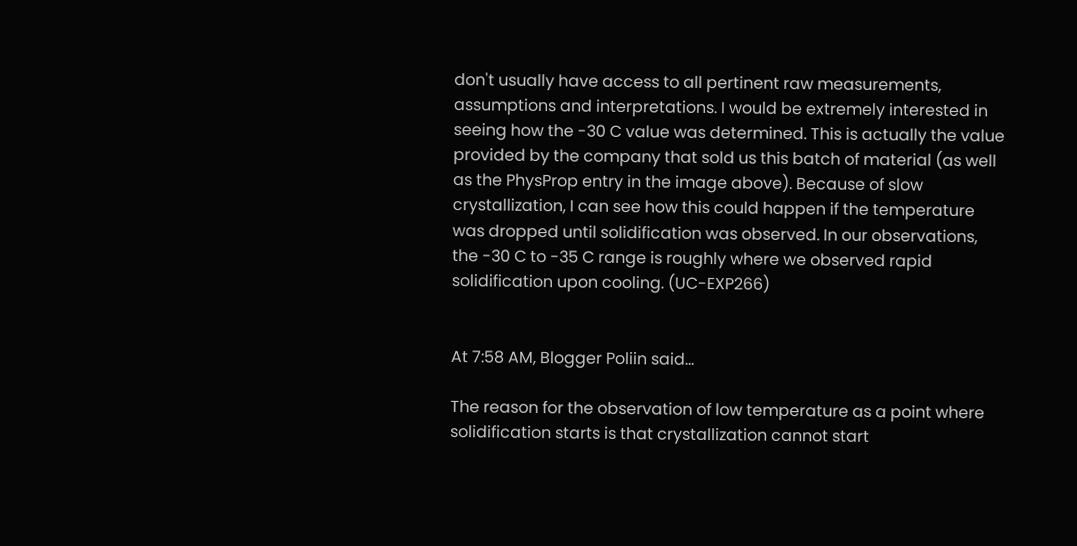don't usually have access to all pertinent raw measurements, assumptions and interpretations. I would be extremely interested in seeing how the -30 C value was determined. This is actually the value provided by the company that sold us this batch of material (as well as the PhysProp entry in the image above). Because of slow crystallization, I can see how this could happen if the temperature was dropped until solidification was observed. In our observations, the -30 C to -35 C range is roughly where we observed rapid solidification upon cooling. (UC-EXP266)


At 7:58 AM, Blogger Poliin said...

The reason for the observation of low temperature as a point where solidification starts is that crystallization cannot start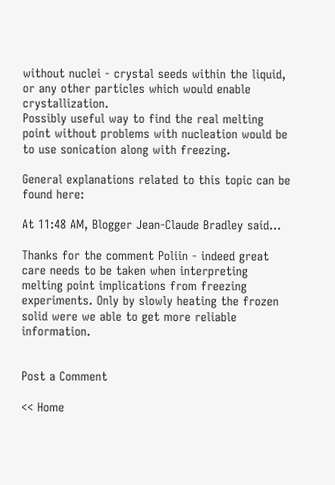without nuclei - crystal seeds within the liquid, or any other particles which would enable crystallization.
Possibly useful way to find the real melting point without problems with nucleation would be to use sonication along with freezing.

General explanations related to this topic can be found here:

At 11:48 AM, Blogger Jean-Claude Bradley said...

Thanks for the comment Poliin - indeed great care needs to be taken when interpreting melting point implications from freezing experiments. Only by slowly heating the frozen solid were we able to get more reliable information.


Post a Comment

<< Home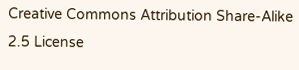Creative Commons Attribution Share-Alike 2.5 License